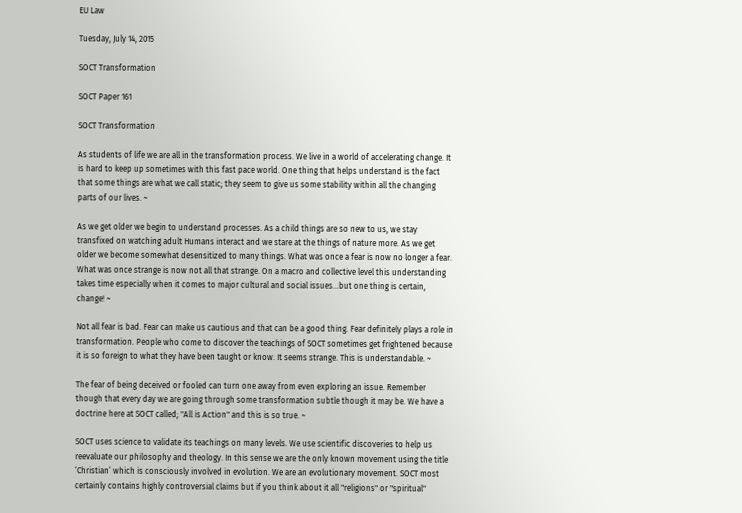EU Law

Tuesday, July 14, 2015

SOCT Transformation

SOCT Paper 161

SOCT Transformation

As students of life we are all in the transformation process. We live in a world of accelerating change. It is hard to keep up sometimes with this fast pace world. One thing that helps understand is the fact that some things are what we call static; they seem to give us some stability within all the changing parts of our lives. ~

As we get older we begin to understand processes. As a child things are so new to us, we stay transfixed on watching adult Humans interact and we stare at the things of nature more. As we get older we become somewhat desensitized to many things. What was once a fear is now no longer a fear. What was once strange is now not all that strange. On a macro and collective level this understanding takes time especially when it comes to major cultural and social issues...but one thing is certain, change! ~

Not all fear is bad. Fear can make us cautious and that can be a good thing. Fear definitely plays a role in transformation. People who come to discover the teachings of SOCT sometimes get frightened because it is so foreign to what they have been taught or know. It seems strange. This is understandable. ~

The fear of being deceived or fooled can turn one away from even exploring an issue. Remember though that every day we are going through some transformation subtle though it may be. We have a doctrine here at SOCT called; "All is Action" and this is so true. ~

SOCT uses science to validate its teachings on many levels. We use scientific discoveries to help us reevaluate our philosophy and theology. In this sense we are the only known movement using the title ‘Christian’ which is consciously involved in evolution. We are an evolutionary movement. SOCT most certainly contains highly controversial claims but if you think about it all "religions" or "spiritual"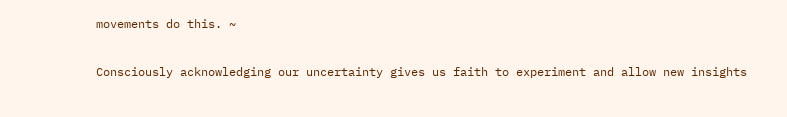movements do this. ~

Consciously acknowledging our uncertainty gives us faith to experiment and allow new insights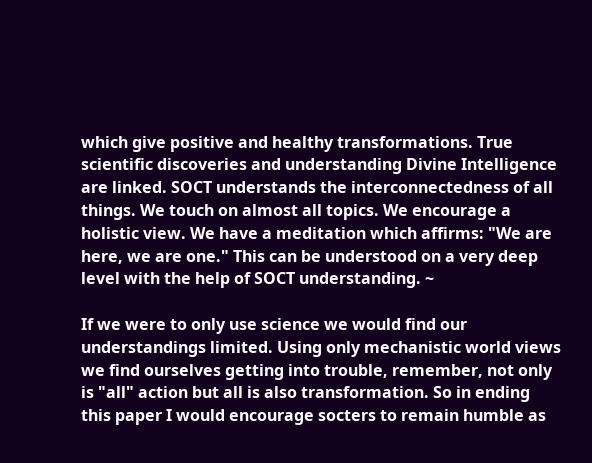which give positive and healthy transformations. True scientific discoveries and understanding Divine Intelligence are linked. SOCT understands the interconnectedness of all things. We touch on almost all topics. We encourage a holistic view. We have a meditation which affirms: "We are here, we are one." This can be understood on a very deep level with the help of SOCT understanding. ~

If we were to only use science we would find our understandings limited. Using only mechanistic world views we find ourselves getting into trouble, remember, not only is "all" action but all is also transformation. So in ending this paper I would encourage socters to remain humble as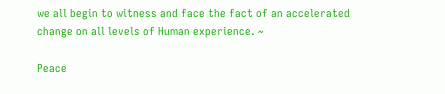we all begin to witness and face the fact of an accelerated change on all levels of Human experience. ~

Peace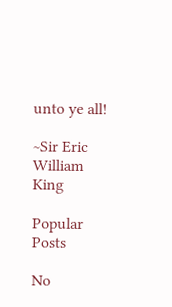unto ye all!

~Sir Eric William King

Popular Posts

No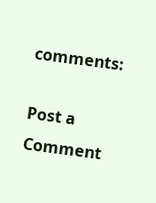comments:

Post a Comment